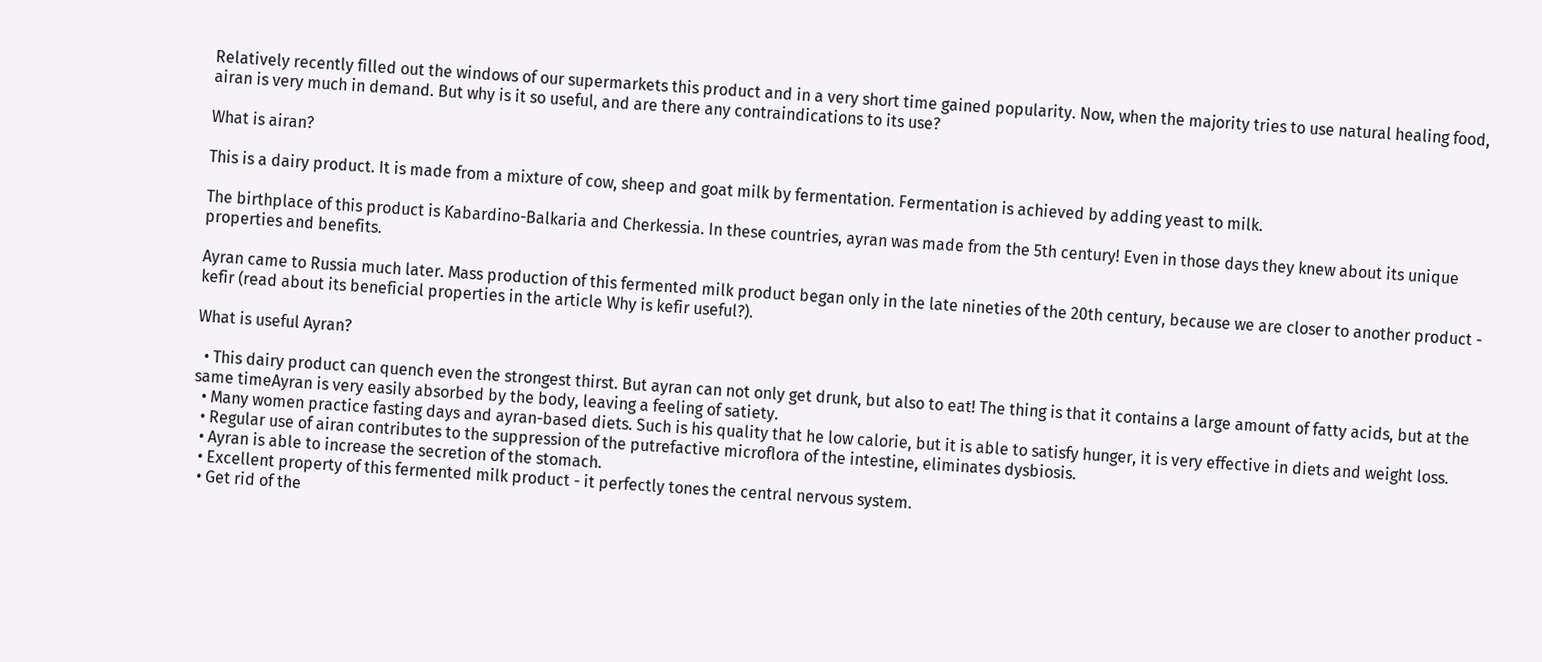Relatively recently filled out the windows of our supermarkets this product and in a very short time gained popularity. Now, when the majority tries to use natural healing food, airan is very much in demand. But why is it so useful, and are there any contraindications to its use?

What is airan?

This is a dairy product. It is made from a mixture of cow, sheep and goat milk by fermentation. Fermentation is achieved by adding yeast to milk.

The birthplace of this product is Kabardino-Balkaria and Cherkessia. In these countries, ayran was made from the 5th century! Even in those days they knew about its unique properties and benefits.

Ayran came to Russia much later. Mass production of this fermented milk product began only in the late nineties of the 20th century, because we are closer to another product - kefir (read about its beneficial properties in the article Why is kefir useful?).

What is useful Ayran?

  • This dairy product can quench even the strongest thirst. But ayran can not only get drunk, but also to eat! The thing is that it contains a large amount of fatty acids, but at the same timeAyran is very easily absorbed by the body, leaving a feeling of satiety.
  • Many women practice fasting days and ayran-based diets. Such is his quality that he low calorie, but it is able to satisfy hunger, it is very effective in diets and weight loss.
  • Regular use of airan contributes to the suppression of the putrefactive microflora of the intestine, eliminates dysbiosis.
  • Ayran is able to increase the secretion of the stomach.
  • Excellent property of this fermented milk product - it perfectly tones the central nervous system.
  • Get rid of the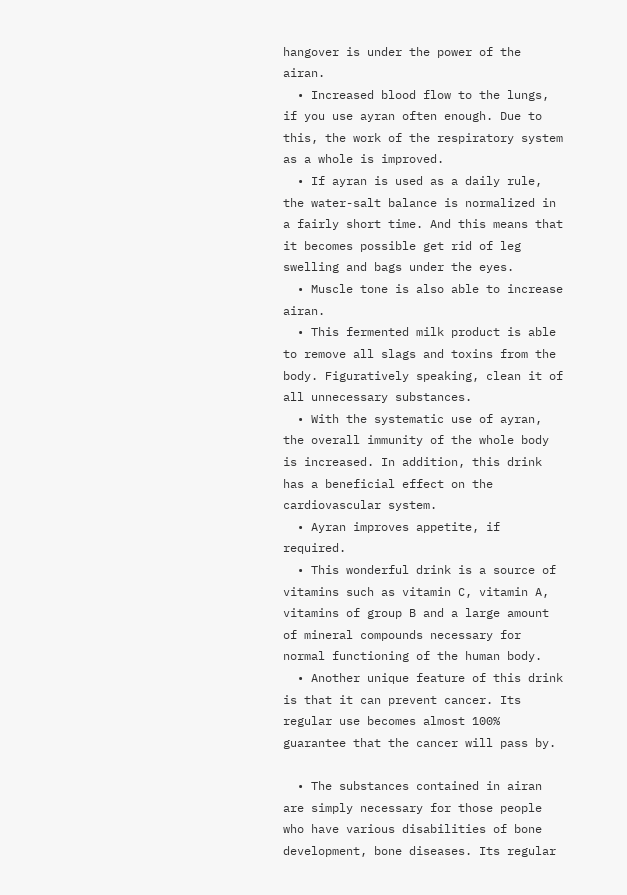hangover is under the power of the airan.
  • Increased blood flow to the lungs, if you use ayran often enough. Due to this, the work of the respiratory system as a whole is improved.
  • If ayran is used as a daily rule, the water-salt balance is normalized in a fairly short time. And this means that it becomes possible get rid of leg swelling and bags under the eyes.
  • Muscle tone is also able to increase airan.
  • This fermented milk product is able to remove all slags and toxins from the body. Figuratively speaking, clean it of all unnecessary substances.
  • With the systematic use of ayran, the overall immunity of the whole body is increased. In addition, this drink has a beneficial effect on the cardiovascular system.
  • Ayran improves appetite, if required.
  • This wonderful drink is a source of vitamins such as vitamin C, vitamin A, vitamins of group B and a large amount of mineral compounds necessary for normal functioning of the human body.
  • Another unique feature of this drink is that it can prevent cancer. Its regular use becomes almost 100% guarantee that the cancer will pass by.

  • The substances contained in airan are simply necessary for those people who have various disabilities of bone development, bone diseases. Its regular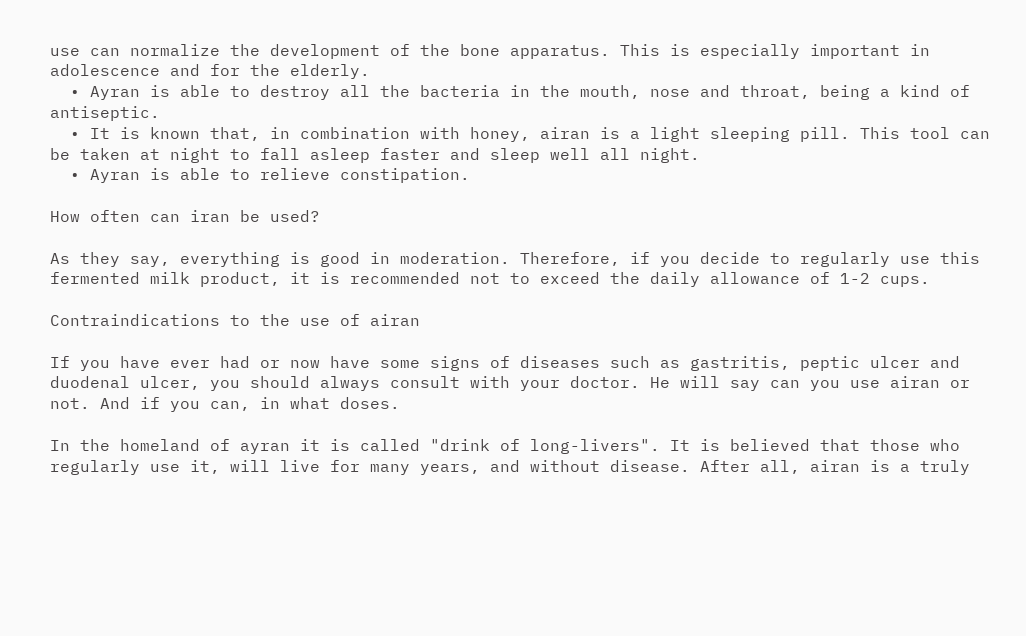use can normalize the development of the bone apparatus. This is especially important in adolescence and for the elderly.
  • Ayran is able to destroy all the bacteria in the mouth, nose and throat, being a kind of antiseptic.
  • It is known that, in combination with honey, airan is a light sleeping pill. This tool can be taken at night to fall asleep faster and sleep well all night.
  • Ayran is able to relieve constipation.

How often can iran be used?

As they say, everything is good in moderation. Therefore, if you decide to regularly use this fermented milk product, it is recommended not to exceed the daily allowance of 1-2 cups.

Contraindications to the use of airan

If you have ever had or now have some signs of diseases such as gastritis, peptic ulcer and duodenal ulcer, you should always consult with your doctor. He will say can you use airan or not. And if you can, in what doses.

In the homeland of ayran it is called "drink of long-livers". It is believed that those who regularly use it, will live for many years, and without disease. After all, airan is a truly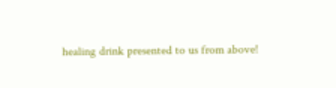healing drink presented to us from above!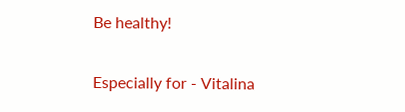Be healthy!

Especially for - Vitalina